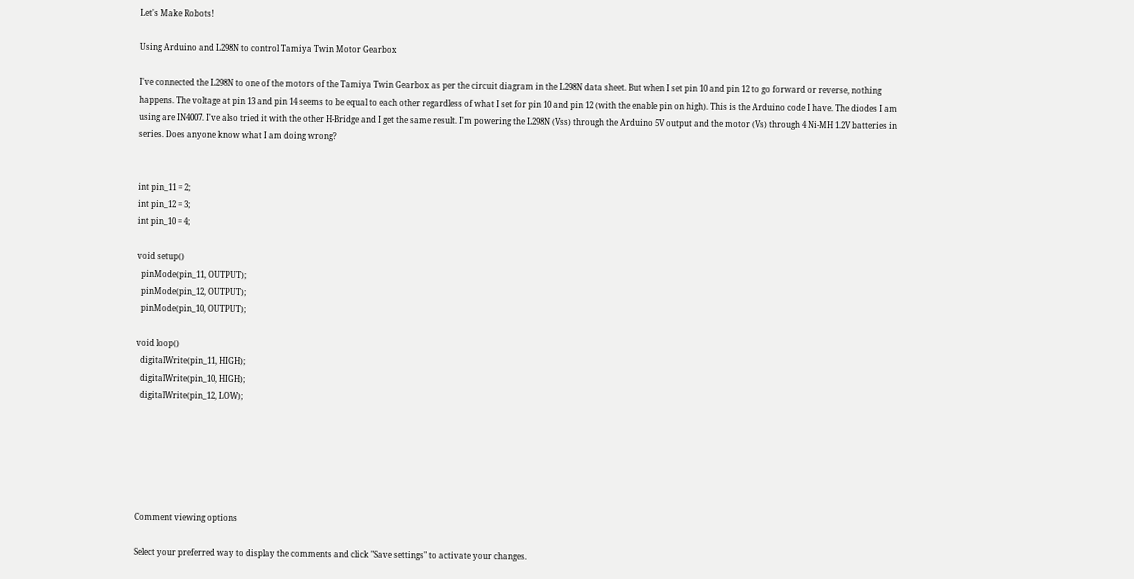Let's Make Robots!

Using Arduino and L298N to control Tamiya Twin Motor Gearbox

I've connected the L298N to one of the motors of the Tamiya Twin Gearbox as per the circuit diagram in the L298N data sheet. But when I set pin 10 and pin 12 to go forward or reverse, nothing happens. The voltage at pin 13 and pin 14 seems to be equal to each other regardless of what I set for pin 10 and pin 12 (with the enable pin on high). This is the Arduino code I have. The diodes I am using are IN4007. I've also tried it with the other H-Bridge and I get the same result. I'm powering the L298N (Vss) through the Arduino 5V output and the motor (Vs) through 4 Ni-MH 1.2V batteries in series. Does anyone know what I am doing wrong?


int pin_11 = 2;
int pin_12 = 3;
int pin_10 = 4;

void setup()
  pinMode(pin_11, OUTPUT);
  pinMode(pin_12, OUTPUT);
  pinMode(pin_10, OUTPUT);

void loop()
  digitalWrite(pin_11, HIGH);
  digitalWrite(pin_10, HIGH);
  digitalWrite(pin_12, LOW);






Comment viewing options

Select your preferred way to display the comments and click "Save settings" to activate your changes.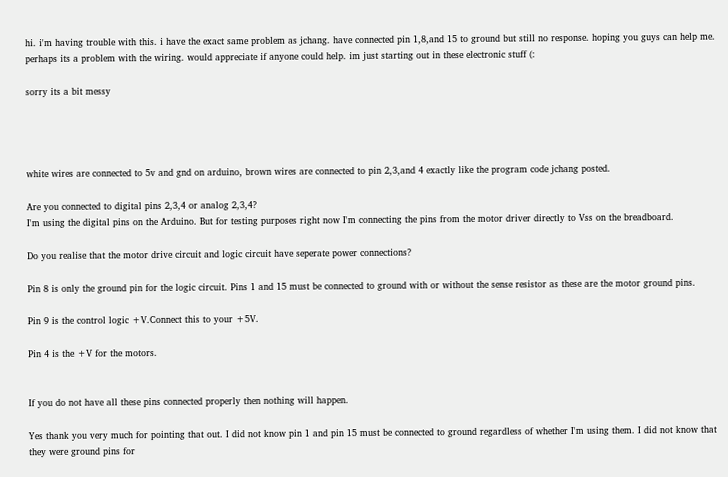hi. i'm having trouble with this. i have the exact same problem as jchang. have connected pin 1,8,and 15 to ground but still no response. hoping you guys can help me. perhaps its a problem with the wiring. would appreciate if anyone could help. im just starting out in these electronic stuff (:

sorry its a bit messy




white wires are connected to 5v and gnd on arduino, brown wires are connected to pin 2,3,and 4 exactly like the program code jchang posted.

Are you connected to digital pins 2,3,4 or analog 2,3,4?
I'm using the digital pins on the Arduino. But for testing purposes right now I'm connecting the pins from the motor driver directly to Vss on the breadboard.

Do you realise that the motor drive circuit and logic circuit have seperate power connections?

Pin 8 is only the ground pin for the logic circuit. Pins 1 and 15 must be connected to ground with or without the sense resistor as these are the motor ground pins.

Pin 9 is the control logic +V.Connect this to your +5V.

Pin 4 is the +V for the motors.


If you do not have all these pins connected properly then nothing will happen.

Yes thank you very much for pointing that out. I did not know pin 1 and pin 15 must be connected to ground regardless of whether I'm using them. I did not know that they were ground pins for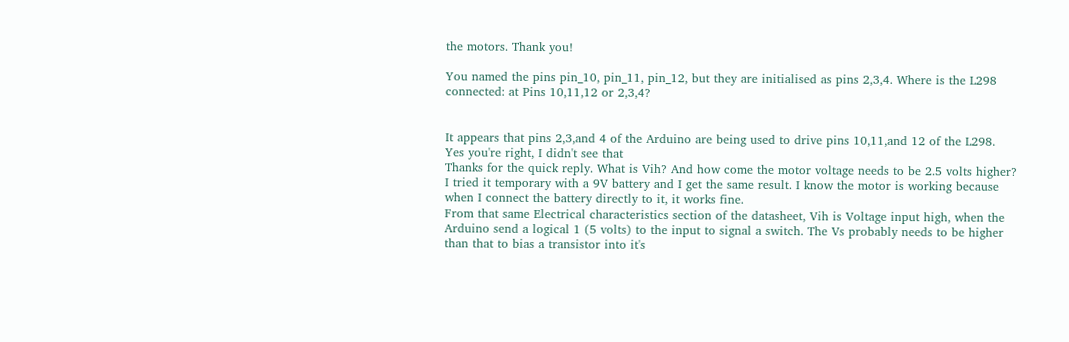the motors. Thank you!

You named the pins pin_10, pin_11, pin_12, but they are initialised as pins 2,3,4. Where is the L298 connected: at Pins 10,11,12 or 2,3,4?


It appears that pins 2,3,and 4 of the Arduino are being used to drive pins 10,11,and 12 of the L298.
Yes you're right, I didn't see that
Thanks for the quick reply. What is Vih? And how come the motor voltage needs to be 2.5 volts higher? I tried it temporary with a 9V battery and I get the same result. I know the motor is working because when I connect the battery directly to it, it works fine.
From that same Electrical characteristics section of the datasheet, Vih is Voltage input high, when the Arduino send a logical 1 (5 volts) to the input to signal a switch. The Vs probably needs to be higher than that to bias a transistor into it's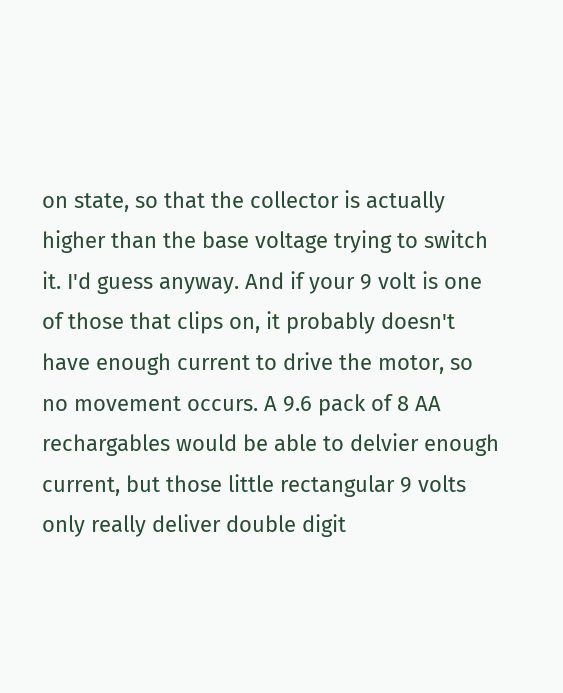on state, so that the collector is actually higher than the base voltage trying to switch it. I'd guess anyway. And if your 9 volt is one of those that clips on, it probably doesn't have enough current to drive the motor, so no movement occurs. A 9.6 pack of 8 AA rechargables would be able to delvier enough current, but those little rectangular 9 volts only really deliver double digit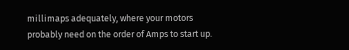millimaps adequately, where your motors probably need on the order of Amps to start up.